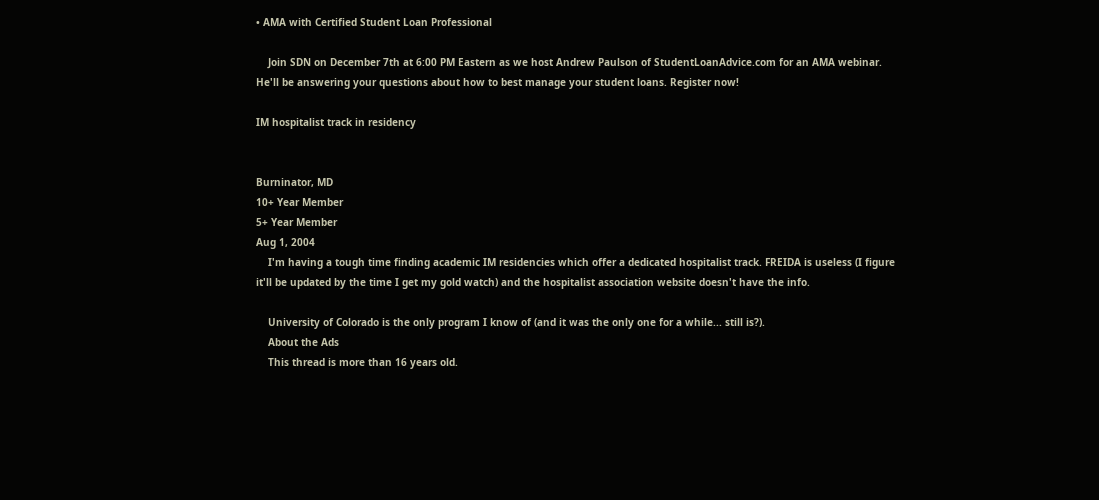• AMA with Certified Student Loan Professional

    Join SDN on December 7th at 6:00 PM Eastern as we host Andrew Paulson of StudentLoanAdvice.com for an AMA webinar. He'll be answering your questions about how to best manage your student loans. Register now!

IM hospitalist track in residency


Burninator, MD
10+ Year Member
5+ Year Member
Aug 1, 2004
    I'm having a tough time finding academic IM residencies which offer a dedicated hospitalist track. FREIDA is useless (I figure it'll be updated by the time I get my gold watch) and the hospitalist association website doesn't have the info.

    University of Colorado is the only program I know of (and it was the only one for a while... still is?).
    About the Ads
    This thread is more than 16 years old.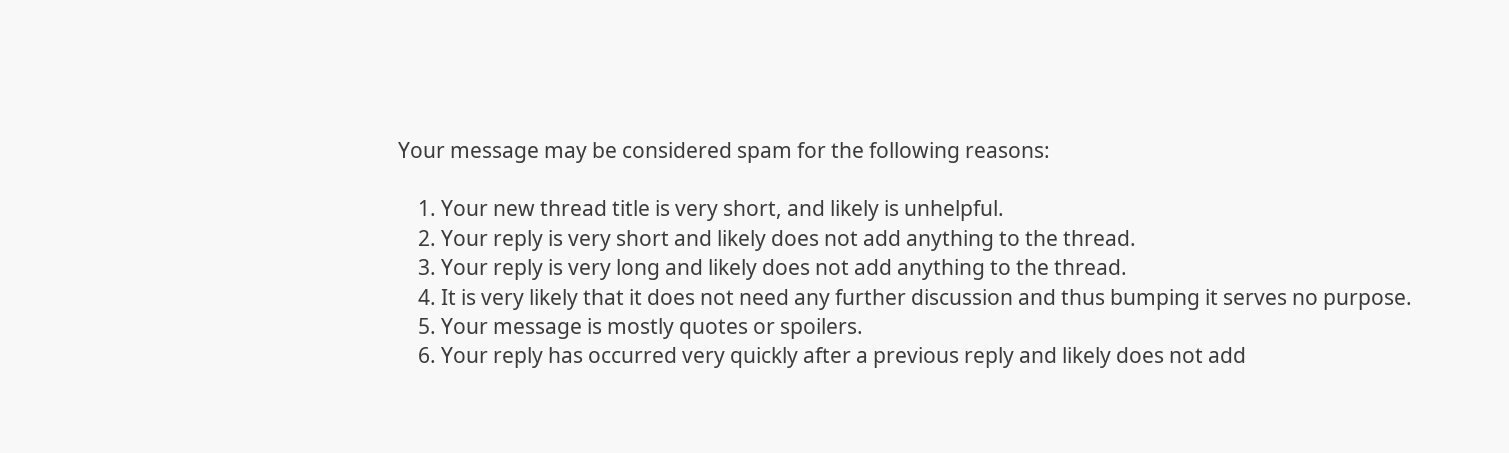Your message may be considered spam for the following reasons:

    1. Your new thread title is very short, and likely is unhelpful.
    2. Your reply is very short and likely does not add anything to the thread.
    3. Your reply is very long and likely does not add anything to the thread.
    4. It is very likely that it does not need any further discussion and thus bumping it serves no purpose.
    5. Your message is mostly quotes or spoilers.
    6. Your reply has occurred very quickly after a previous reply and likely does not add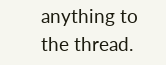anything to the thread.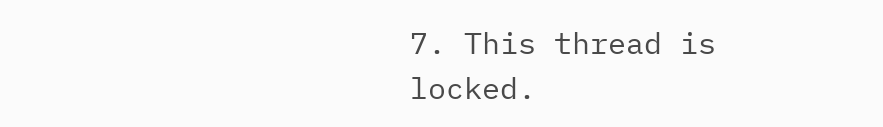7. This thread is locked.